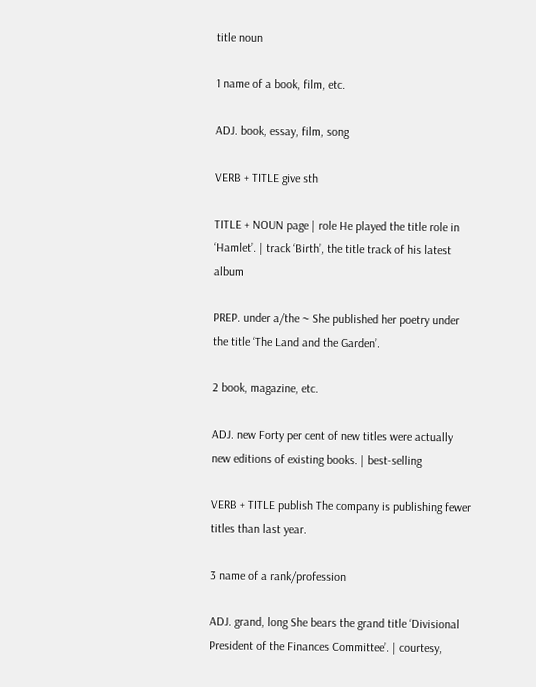title noun

1 name of a book, film, etc.

ADJ. book, essay, film, song

VERB + TITLE give sth

TITLE + NOUN page | role He played the title role in ‘Hamlet’. | track ‘Birth’, the title track of his latest album

PREP. under a/the ~ She published her poetry under the title ‘The Land and the Garden’.

2 book, magazine, etc.

ADJ. new Forty per cent of new titles were actually new editions of existing books. | best-selling

VERB + TITLE publish The company is publishing fewer titles than last year.

3 name of a rank/profession

ADJ. grand, long She bears the grand title ‘Divisional President of the Finances Committee’. | courtesy,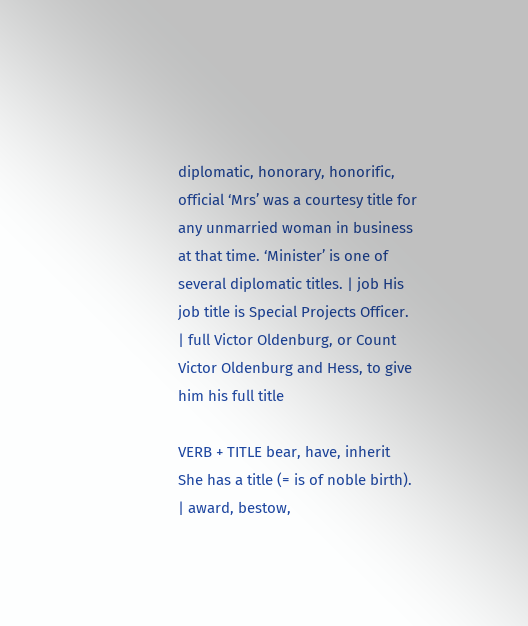diplomatic, honorary, honorific, official ‘Mrs’ was a courtesy title for any unmarried woman in business at that time. ‘Minister’ is one of several diplomatic titles. | job His job title is Special Projects Officer. | full Victor Oldenburg, or Count Victor Oldenburg and Hess, to give him his full title

VERB + TITLE bear, have, inherit She has a title (= is of noble birth). | award, bestow,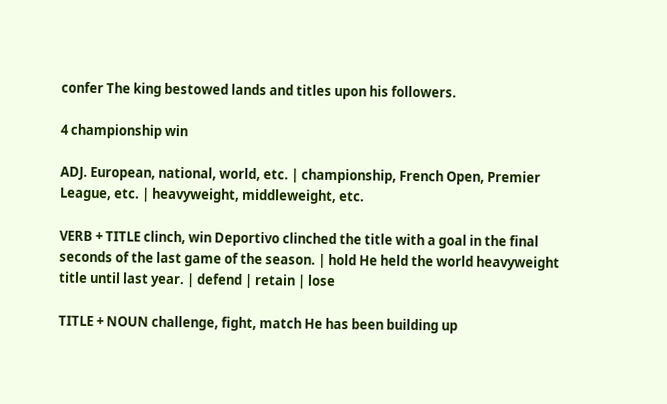confer The king bestowed lands and titles upon his followers.

4 championship win

ADJ. European, national, world, etc. | championship, French Open, Premier League, etc. | heavyweight, middleweight, etc.

VERB + TITLE clinch, win Deportivo clinched the title with a goal in the final seconds of the last game of the season. | hold He held the world heavyweight title until last year. | defend | retain | lose

TITLE + NOUN challenge, fight, match He has been building up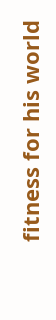fitness for his world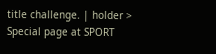title challenge. | holder > Special page at SPORT